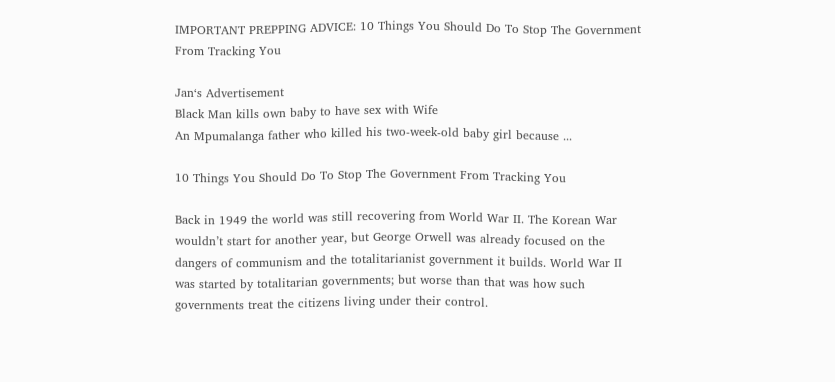IMPORTANT PREPPING ADVICE: 10 Things You Should Do To Stop The Government From Tracking You

Jan‘s Advertisement
Black Man kills own baby to have sex with Wife
An Mpumalanga father who killed his two-week-old baby girl because ...

10 Things You Should Do To Stop The Government From Tracking You

Back in 1949 the world was still recovering from World War II. The Korean War wouldn’t start for another year, but George Orwell was already focused on the dangers of communism and the totalitarianist government it builds. World War II was started by totalitarian governments; but worse than that was how such governments treat the citizens living under their control.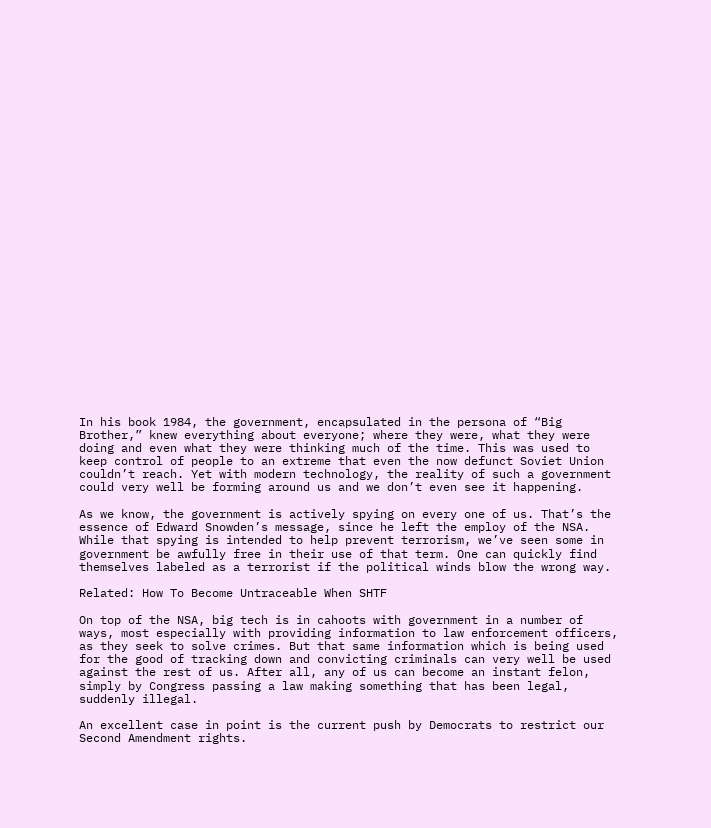In his book 1984, the government, encapsulated in the persona of “Big Brother,” knew everything about everyone; where they were, what they were doing and even what they were thinking much of the time. This was used to keep control of people to an extreme that even the now defunct Soviet Union couldn’t reach. Yet with modern technology, the reality of such a government could very well be forming around us and we don’t even see it happening.

As we know, the government is actively spying on every one of us. That’s the essence of Edward Snowden’s message, since he left the employ of the NSA. While that spying is intended to help prevent terrorism, we’ve seen some in government be awfully free in their use of that term. One can quickly find themselves labeled as a terrorist if the political winds blow the wrong way.

Related: How To Become Untraceable When SHTF

On top of the NSA, big tech is in cahoots with government in a number of ways, most especially with providing information to law enforcement officers, as they seek to solve crimes. But that same information which is being used for the good of tracking down and convicting criminals can very well be used against the rest of us. After all, any of us can become an instant felon, simply by Congress passing a law making something that has been legal, suddenly illegal.

An excellent case in point is the current push by Democrats to restrict our Second Amendment rights.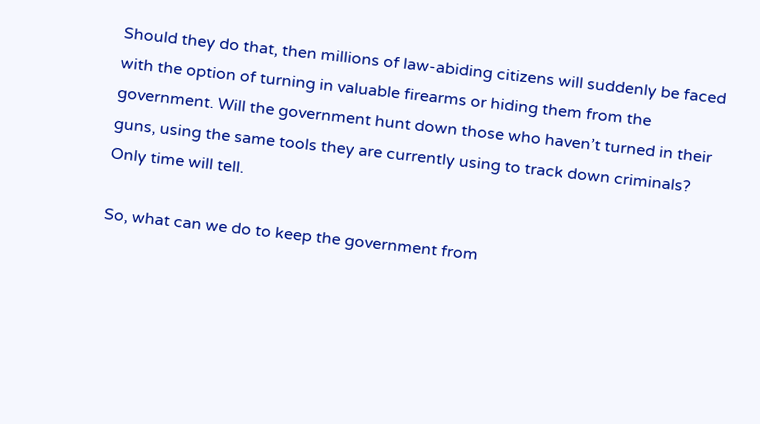Should they do that, then millions of law-abiding citizens will suddenly be faced with the option of turning in valuable firearms or hiding them from the government. Will the government hunt down those who haven’t turned in their guns, using the same tools they are currently using to track down criminals? Only time will tell.

So, what can we do to keep the government from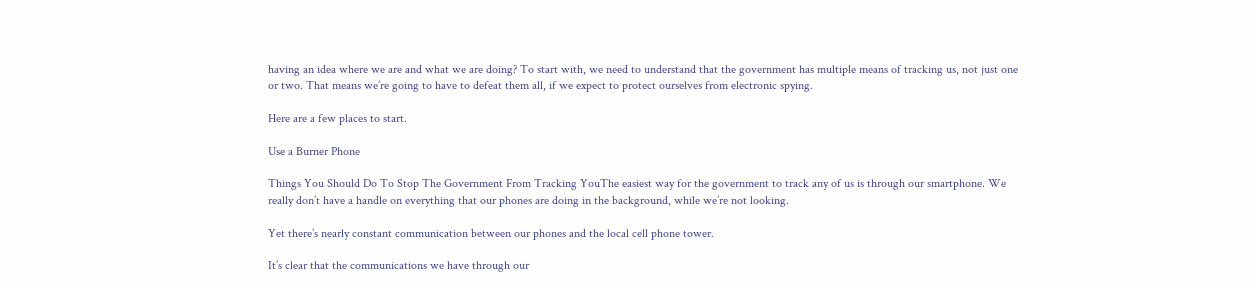having an idea where we are and what we are doing? To start with, we need to understand that the government has multiple means of tracking us, not just one or two. That means we’re going to have to defeat them all, if we expect to protect ourselves from electronic spying.

Here are a few places to start.

Use a Burner Phone

Things You Should Do To Stop The Government From Tracking YouThe easiest way for the government to track any of us is through our smartphone. We really don’t have a handle on everything that our phones are doing in the background, while we’re not looking.

Yet there’s nearly constant communication between our phones and the local cell phone tower.

It’s clear that the communications we have through our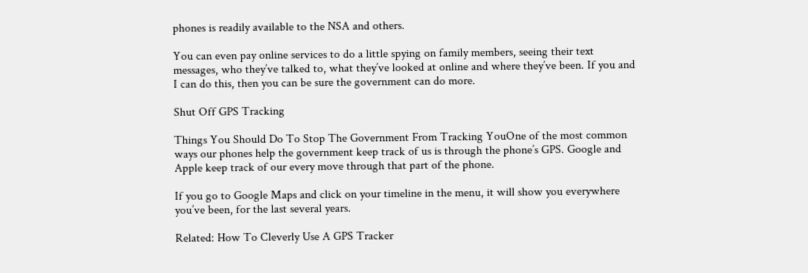phones is readily available to the NSA and others.

You can even pay online services to do a little spying on family members, seeing their text messages, who they’ve talked to, what they’ve looked at online and where they’ve been. If you and I can do this, then you can be sure the government can do more.

Shut Off GPS Tracking

Things You Should Do To Stop The Government From Tracking YouOne of the most common ways our phones help the government keep track of us is through the phone’s GPS. Google and Apple keep track of our every move through that part of the phone.

If you go to Google Maps and click on your timeline in the menu, it will show you everywhere you’ve been, for the last several years.

Related: How To Cleverly Use A GPS Tracker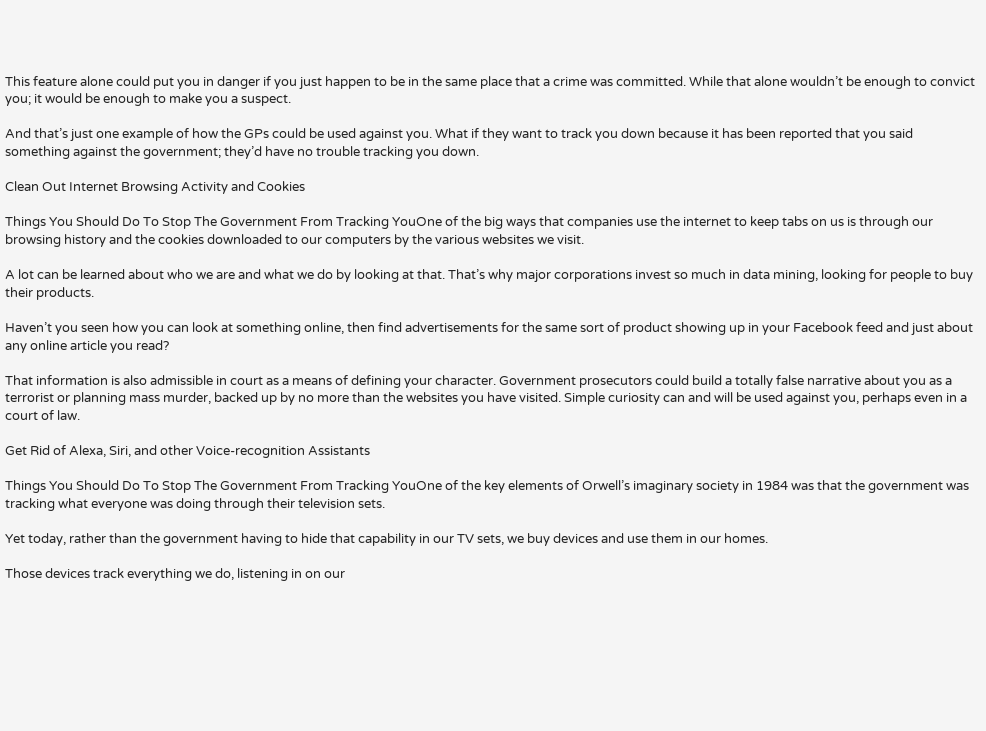This feature alone could put you in danger if you just happen to be in the same place that a crime was committed. While that alone wouldn’t be enough to convict you; it would be enough to make you a suspect.

And that’s just one example of how the GPs could be used against you. What if they want to track you down because it has been reported that you said something against the government; they’d have no trouble tracking you down.

Clean Out Internet Browsing Activity and Cookies

Things You Should Do To Stop The Government From Tracking YouOne of the big ways that companies use the internet to keep tabs on us is through our browsing history and the cookies downloaded to our computers by the various websites we visit.

A lot can be learned about who we are and what we do by looking at that. That’s why major corporations invest so much in data mining, looking for people to buy their products.

Haven’t you seen how you can look at something online, then find advertisements for the same sort of product showing up in your Facebook feed and just about any online article you read?

That information is also admissible in court as a means of defining your character. Government prosecutors could build a totally false narrative about you as a terrorist or planning mass murder, backed up by no more than the websites you have visited. Simple curiosity can and will be used against you, perhaps even in a court of law.

Get Rid of Alexa, Siri, and other Voice-recognition Assistants

Things You Should Do To Stop The Government From Tracking YouOne of the key elements of Orwell’s imaginary society in 1984 was that the government was tracking what everyone was doing through their television sets.

Yet today, rather than the government having to hide that capability in our TV sets, we buy devices and use them in our homes.

Those devices track everything we do, listening in on our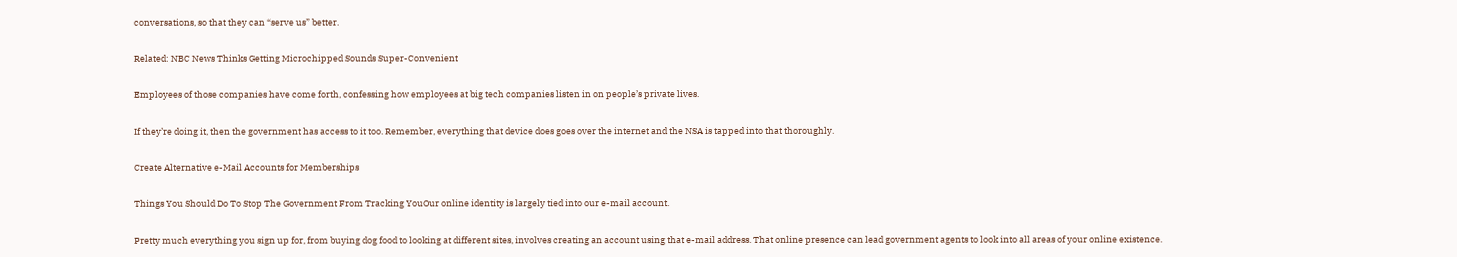conversations, so that they can “serve us” better.

Related: NBC News Thinks Getting Microchipped Sounds Super-Convenient

Employees of those companies have come forth, confessing how employees at big tech companies listen in on people’s private lives.

If they’re doing it, then the government has access to it too. Remember, everything that device does goes over the internet and the NSA is tapped into that thoroughly.

Create Alternative e-Mail Accounts for Memberships

Things You Should Do To Stop The Government From Tracking YouOur online identity is largely tied into our e-mail account.

Pretty much everything you sign up for, from buying dog food to looking at different sites, involves creating an account using that e-mail address. That online presence can lead government agents to look into all areas of your online existence.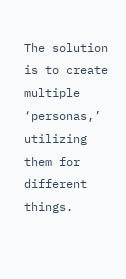The solution is to create multiple ‘personas,’ utilizing them for different things.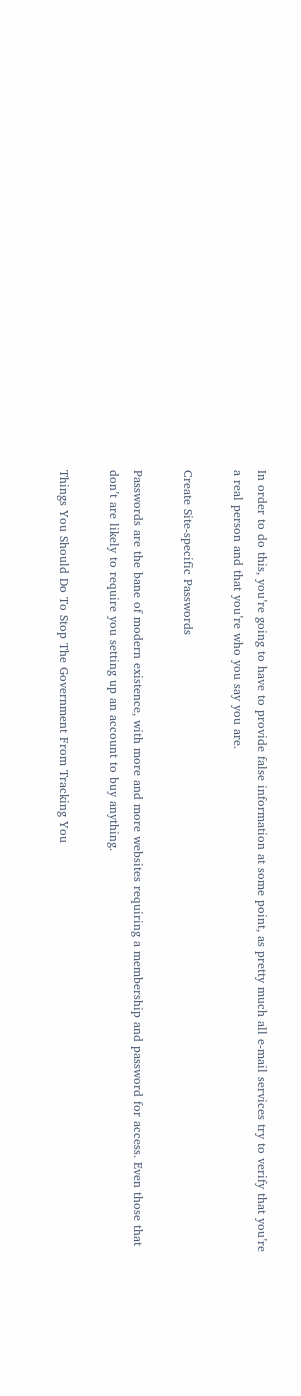In order to do this, you’re going to have to provide false information at some point, as pretty much all e-mail services try to verify that you’re a real person and that you’re who you say you are.

Create Site-specific Passwords

Passwords are the bane of modern existence, with more and more websites requiring a membership and password for access. Even those that don’t are likely to require you setting up an account to buy anything.

Things You Should Do To Stop The Government From Tracking You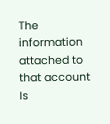The information attached to that account Is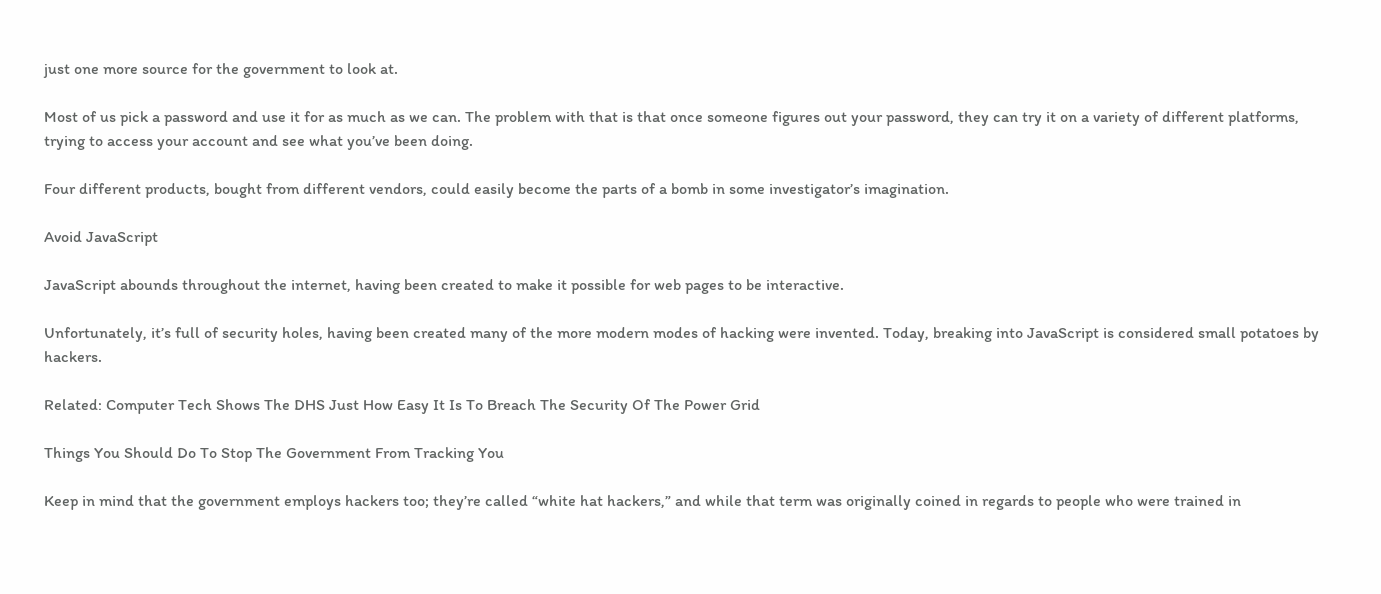just one more source for the government to look at.

Most of us pick a password and use it for as much as we can. The problem with that is that once someone figures out your password, they can try it on a variety of different platforms, trying to access your account and see what you’ve been doing.

Four different products, bought from different vendors, could easily become the parts of a bomb in some investigator’s imagination.

Avoid JavaScript

JavaScript abounds throughout the internet, having been created to make it possible for web pages to be interactive.

Unfortunately, it’s full of security holes, having been created many of the more modern modes of hacking were invented. Today, breaking into JavaScript is considered small potatoes by hackers.

Related: Computer Tech Shows The DHS Just How Easy It Is To Breach The Security Of The Power Grid

Things You Should Do To Stop The Government From Tracking You

Keep in mind that the government employs hackers too; they’re called “white hat hackers,” and while that term was originally coined in regards to people who were trained in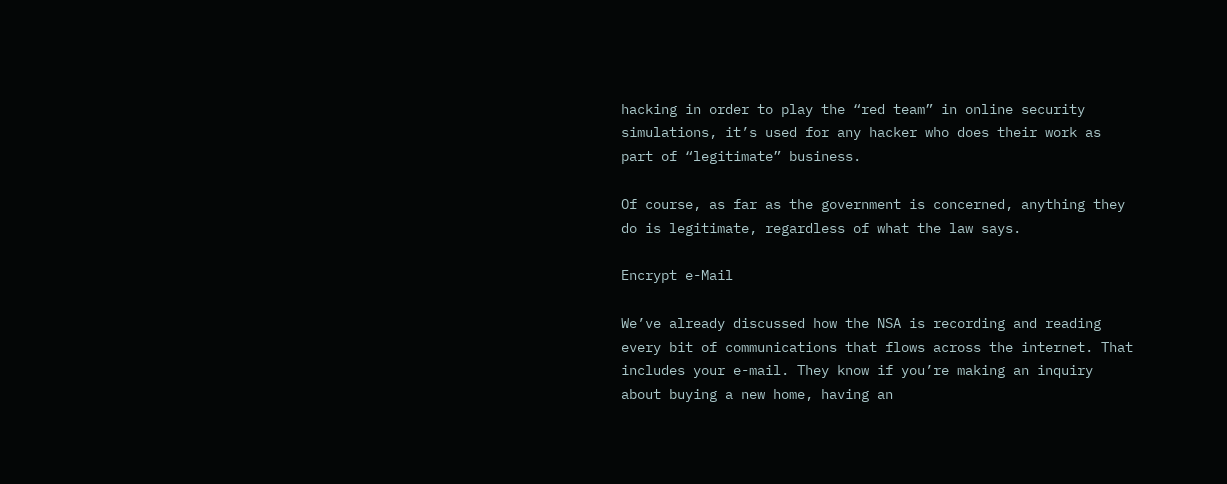hacking in order to play the “red team” in online security simulations, it’s used for any hacker who does their work as part of “legitimate” business.

Of course, as far as the government is concerned, anything they do is legitimate, regardless of what the law says.

Encrypt e-Mail

We’ve already discussed how the NSA is recording and reading every bit of communications that flows across the internet. That includes your e-mail. They know if you’re making an inquiry about buying a new home, having an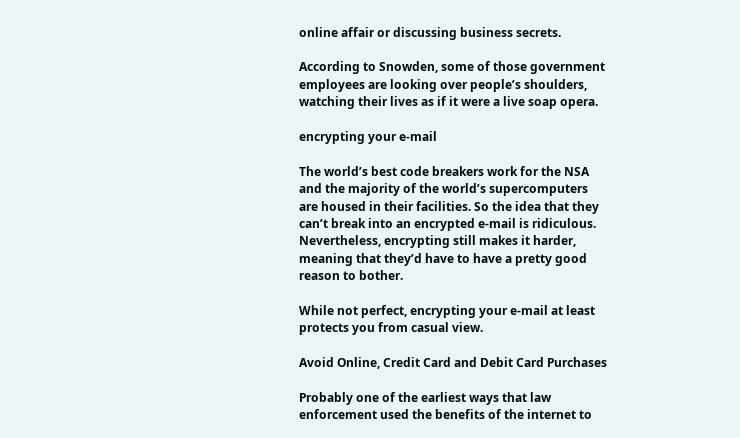online affair or discussing business secrets.

According to Snowden, some of those government employees are looking over people’s shoulders, watching their lives as if it were a live soap opera.

encrypting your e-mail

The world’s best code breakers work for the NSA and the majority of the world’s supercomputers are housed in their facilities. So the idea that they can’t break into an encrypted e-mail is ridiculous. Nevertheless, encrypting still makes it harder, meaning that they’d have to have a pretty good reason to bother.

While not perfect, encrypting your e-mail at least protects you from casual view.

Avoid Online, Credit Card and Debit Card Purchases

Probably one of the earliest ways that law enforcement used the benefits of the internet to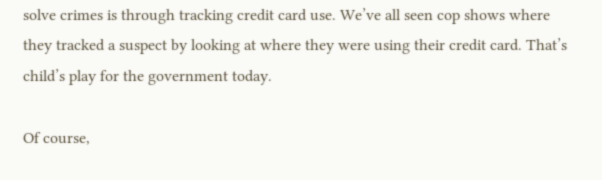solve crimes is through tracking credit card use. We’ve all seen cop shows where they tracked a suspect by looking at where they were using their credit card. That’s child’s play for the government today.

Of course,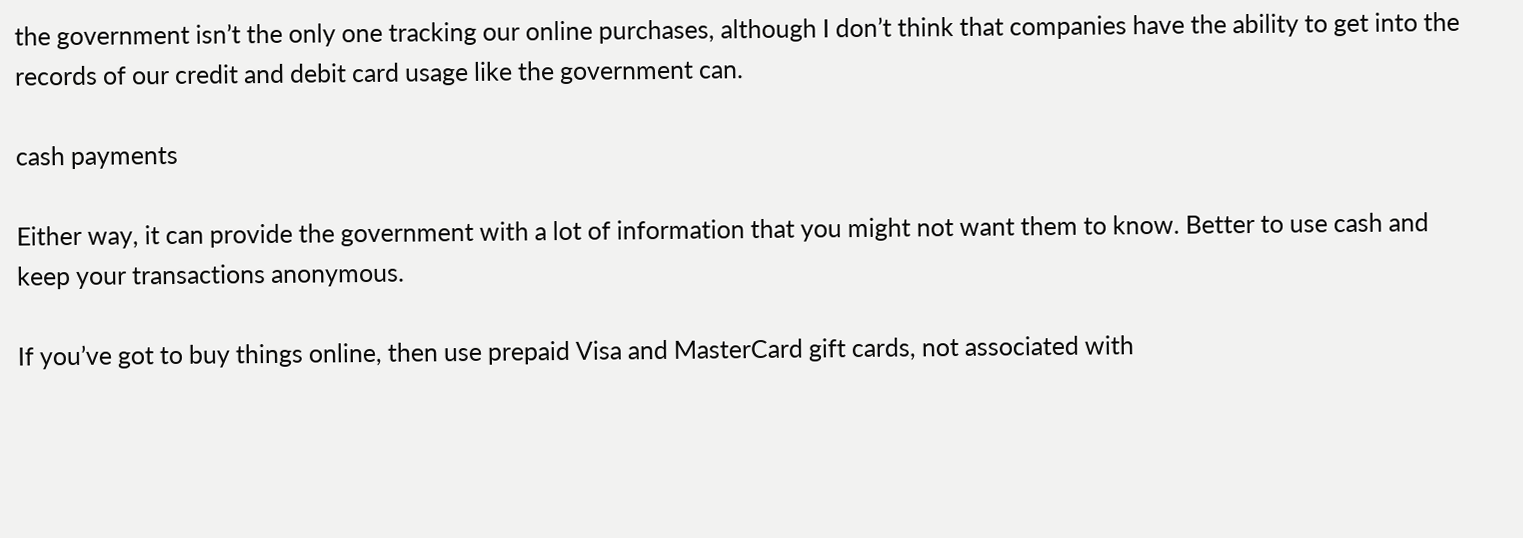the government isn’t the only one tracking our online purchases, although I don’t think that companies have the ability to get into the records of our credit and debit card usage like the government can.

cash payments

Either way, it can provide the government with a lot of information that you might not want them to know. Better to use cash and keep your transactions anonymous.

If you’ve got to buy things online, then use prepaid Visa and MasterCard gift cards, not associated with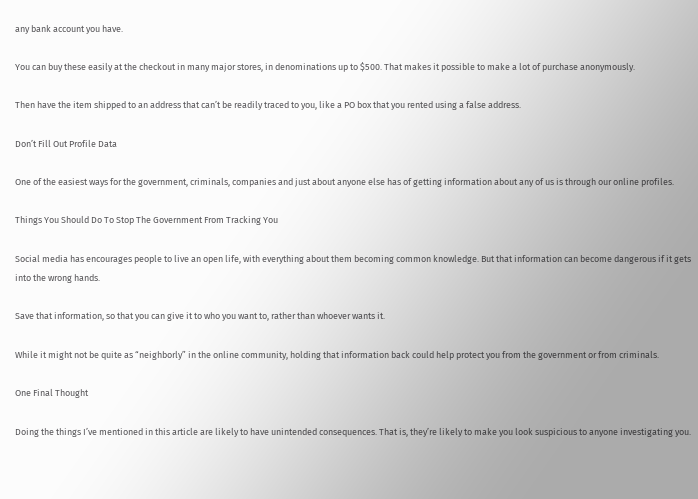any bank account you have.

You can buy these easily at the checkout in many major stores, in denominations up to $500. That makes it possible to make a lot of purchase anonymously.

Then have the item shipped to an address that can’t be readily traced to you, like a PO box that you rented using a false address.

Don’t Fill Out Profile Data

One of the easiest ways for the government, criminals, companies and just about anyone else has of getting information about any of us is through our online profiles.

Things You Should Do To Stop The Government From Tracking You

Social media has encourages people to live an open life, with everything about them becoming common knowledge. But that information can become dangerous if it gets into the wrong hands.

Save that information, so that you can give it to who you want to, rather than whoever wants it.

While it might not be quite as “neighborly” in the online community, holding that information back could help protect you from the government or from criminals.

One Final Thought

Doing the things I’ve mentioned in this article are likely to have unintended consequences. That is, they’re likely to make you look suspicious to anyone investigating you.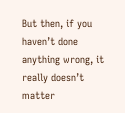But then, if you haven’t done anything wrong, it really doesn’t matter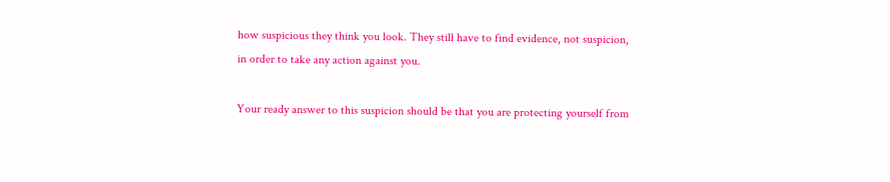how suspicious they think you look. They still have to find evidence, not suspicion, in order to take any action against you.

Your ready answer to this suspicion should be that you are protecting yourself from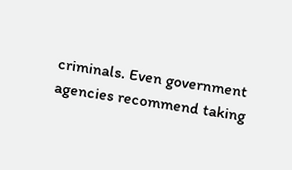criminals. Even government agencies recommend taking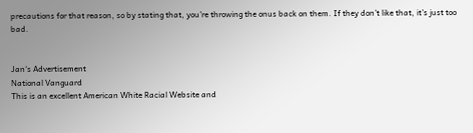precautions for that reason, so by stating that, you’re throwing the onus back on them. If they don’t like that, it’s just too bad.


Jan‘s Advertisement
National Vanguard
This is an excellent American White Racial Website and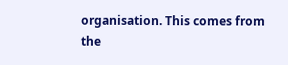organisation. This comes from the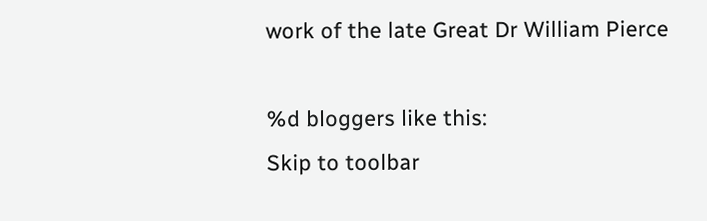work of the late Great Dr William Pierce

%d bloggers like this:
Skip to toolbar